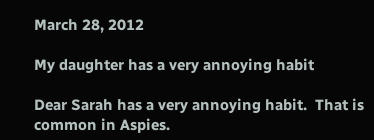March 28, 2012

My daughter has a very annoying habit

Dear Sarah has a very annoying habit.  That is common in Aspies.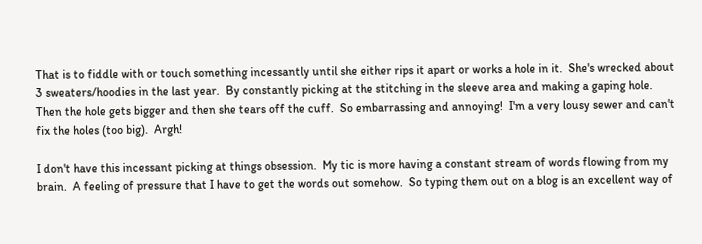That is to fiddle with or touch something incessantly until she either rips it apart or works a hole in it.  She's wrecked about 3 sweaters/hoodies in the last year.  By constantly picking at the stitching in the sleeve area and making a gaping hole.  Then the hole gets bigger and then she tears off the cuff.  So embarrassing and annoying!  I'm a very lousy sewer and can't fix the holes (too big).  Argh!

I don't have this incessant picking at things obsession.  My tic is more having a constant stream of words flowing from my brain.  A feeling of pressure that I have to get the words out somehow.  So typing them out on a blog is an excellent way of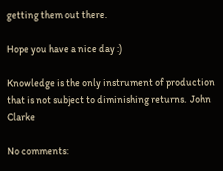getting them out there.

Hope you have a nice day :)

Knowledge is the only instrument of production that is not subject to diminishing returns.  John Clarke

No comments: